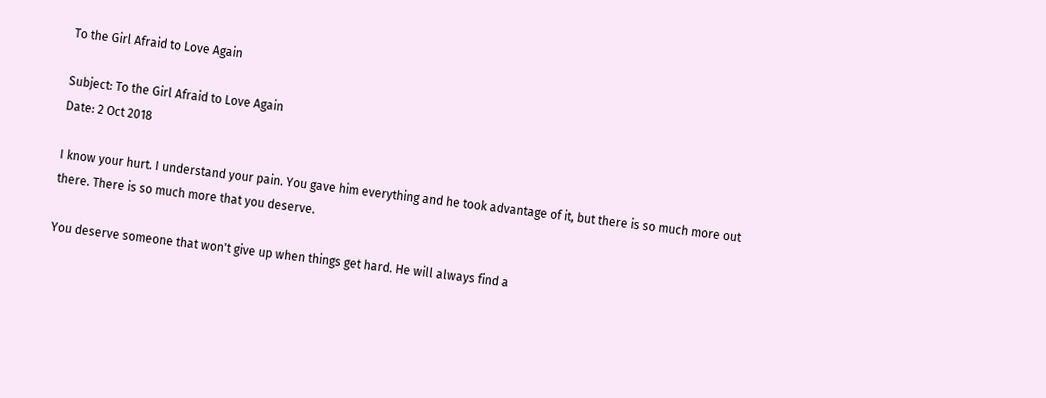To the Girl Afraid to Love Again

Subject: To the Girl Afraid to Love Again
Date: 2 Oct 2018

I know your hurt. I understand your pain. You gave him everything and he took advantage of it, but there is so much more out there. There is so much more that you deserve.

You deserve someone that won't give up when things get hard. He will always find a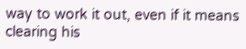way to work it out, even if it means clearing his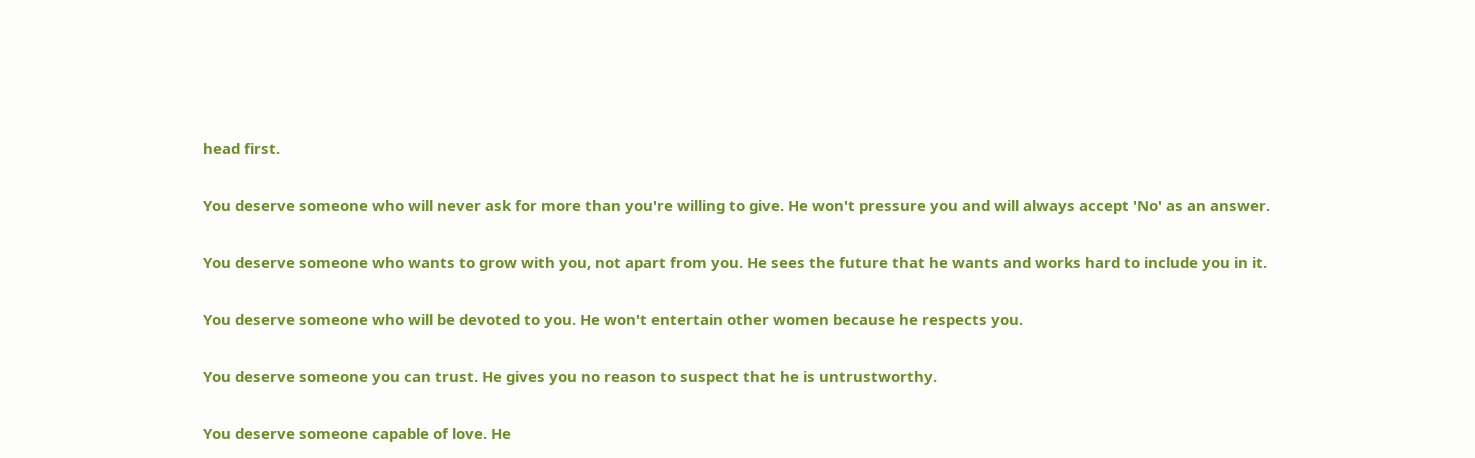head first.

You deserve someone who will never ask for more than you're willing to give. He won't pressure you and will always accept 'No' as an answer.

You deserve someone who wants to grow with you, not apart from you. He sees the future that he wants and works hard to include you in it.

You deserve someone who will be devoted to you. He won't entertain other women because he respects you.

You deserve someone you can trust. He gives you no reason to suspect that he is untrustworthy.

You deserve someone capable of love. He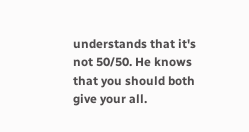understands that it's not 50/50. He knows that you should both give your all.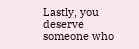Lastly, you deserve someone who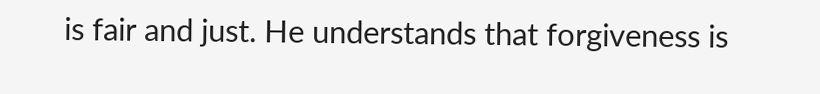is fair and just. He understands that forgiveness is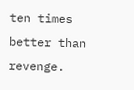ten times better than revenge.